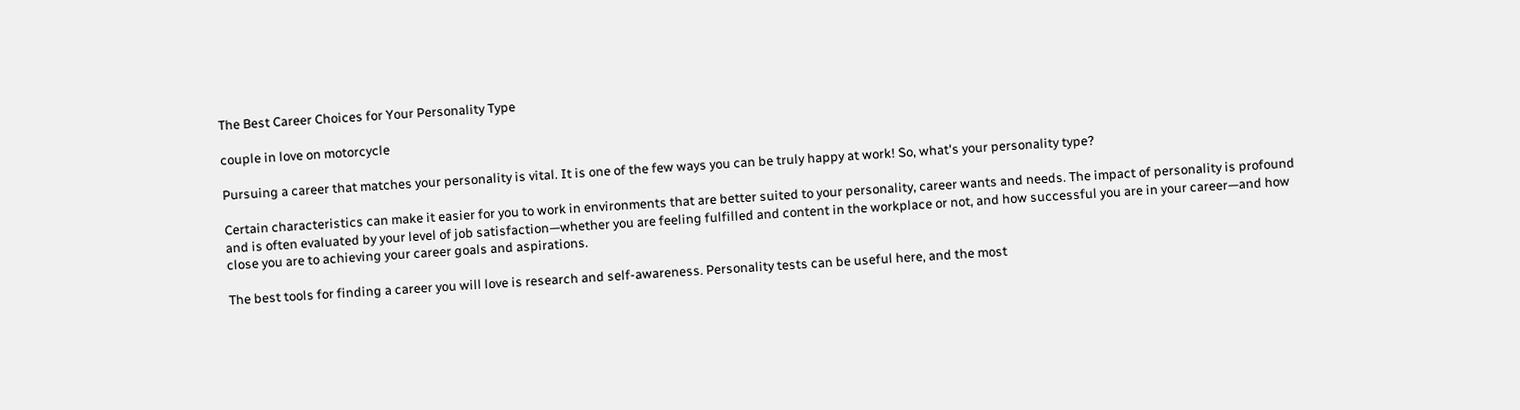The Best Career Choices for Your Personality Type

couple in love on motorcycle

Pursuing a career that matches your personality is vital. It is one of the few ways you can be truly happy at work! So, what's your personality type?

Certain characteristics can make it easier for you to work in environments that are better suited to your personality, career wants and needs. The impact of personality is profound and is often evaluated by your level of job satisfaction—whether you are feeling fulfilled and content in the workplace or not, and how successful you are in your career—and how close you are to achieving your career goals and aspirations.

The best tools for finding a career you will love is research and self-awareness. Personality tests can be useful here, and the most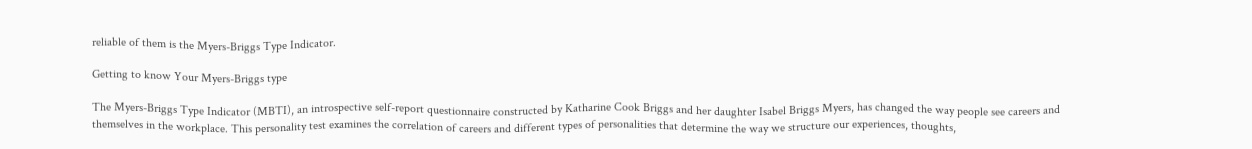reliable of them is the Myers-Briggs Type Indicator.

Getting to know Your Myers-Briggs type

The Myers-Briggs Type Indicator (MBTI), an introspective self-report questionnaire constructed by Katharine Cook Briggs and her daughter Isabel Briggs Myers, has changed the way people see careers and themselves in the workplace. This personality test examines the correlation of careers and different types of personalities that determine the way we structure our experiences, thoughts,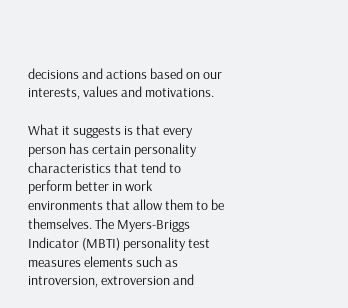decisions and actions based on our interests, values and motivations.

What it suggests is that every person has certain personality characteristics that tend to perform better in work environments that allow them to be themselves. The Myers-Briggs Indicator (MBTI) personality test measures elements such as introversion, extroversion and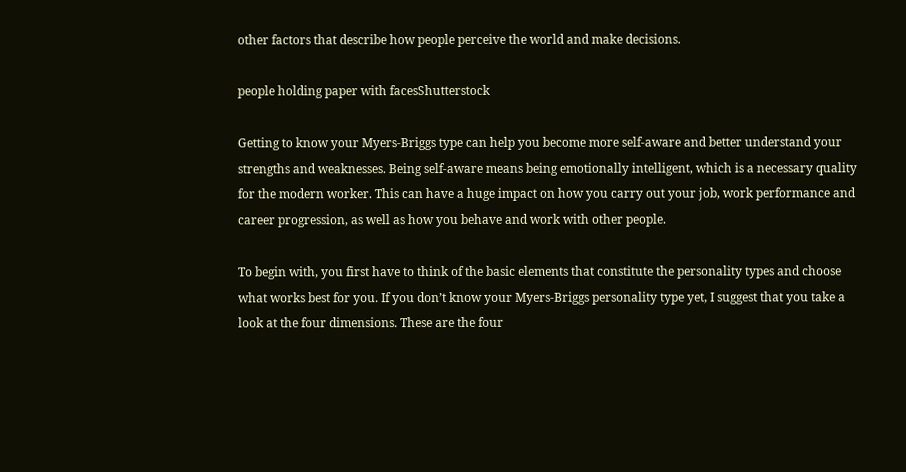other factors that describe how people perceive the world and make decisions.

people holding paper with facesShutterstock

Getting to know your Myers-Briggs type can help you become more self-aware and better understand your strengths and weaknesses. Being self-aware means being emotionally intelligent, which is a necessary quality for the modern worker. This can have a huge impact on how you carry out your job, work performance and career progression, as well as how you behave and work with other people.

To begin with, you first have to think of the basic elements that constitute the personality types and choose what works best for you. If you don’t know your Myers-Briggs personality type yet, I suggest that you take a look at the four dimensions. These are the four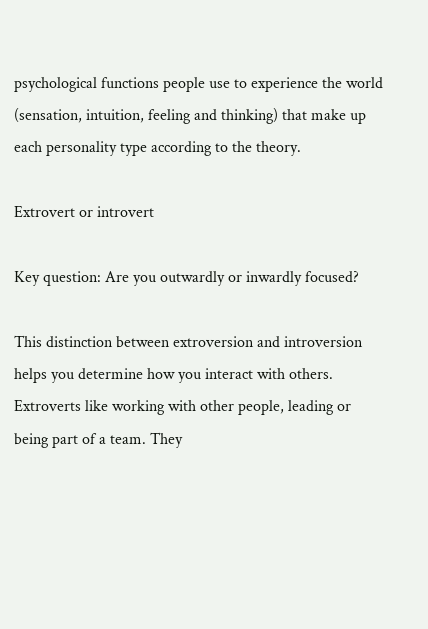psychological functions people use to experience the world (sensation, intuition, feeling and thinking) that make up each personality type according to the theory.

Extrovert or introvert

Key question: Are you outwardly or inwardly focused?

This distinction between extroversion and introversion helps you determine how you interact with others. Extroverts like working with other people, leading or being part of a team. They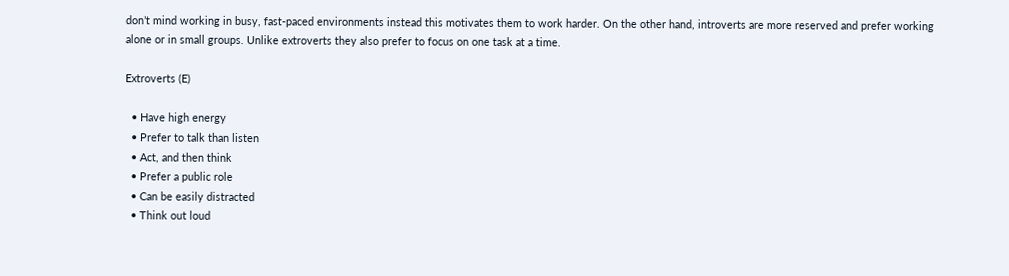don’t mind working in busy, fast-paced environments instead this motivates them to work harder. On the other hand, introverts are more reserved and prefer working alone or in small groups. Unlike extroverts they also prefer to focus on one task at a time.

Extroverts (E)

  • Have high energy
  • Prefer to talk than listen
  • Act, and then think
  • Prefer a public role
  • Can be easily distracted
  • Think out loud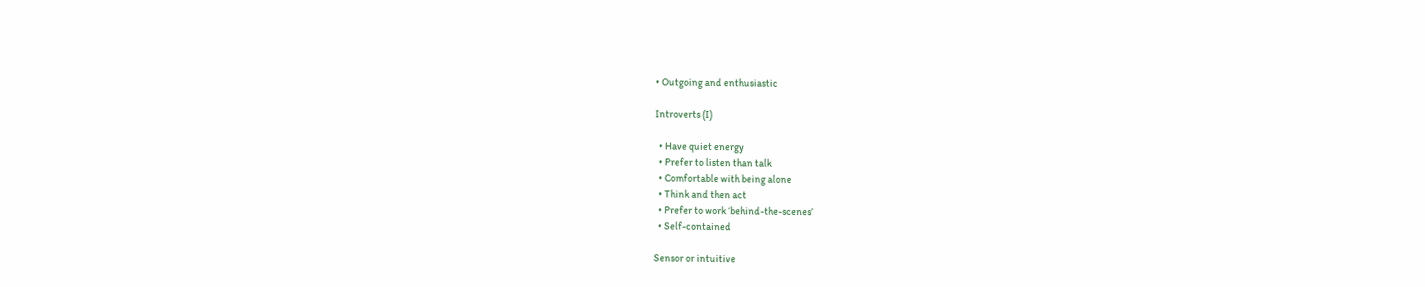• Outgoing and enthusiastic

Introverts (I)

  • Have quiet energy
  • Prefer to listen than talk
  • Comfortable with being alone
  • Think and then act
  • Prefer to work ‘behind-the-scenes’
  • Self-contained

Sensor or intuitive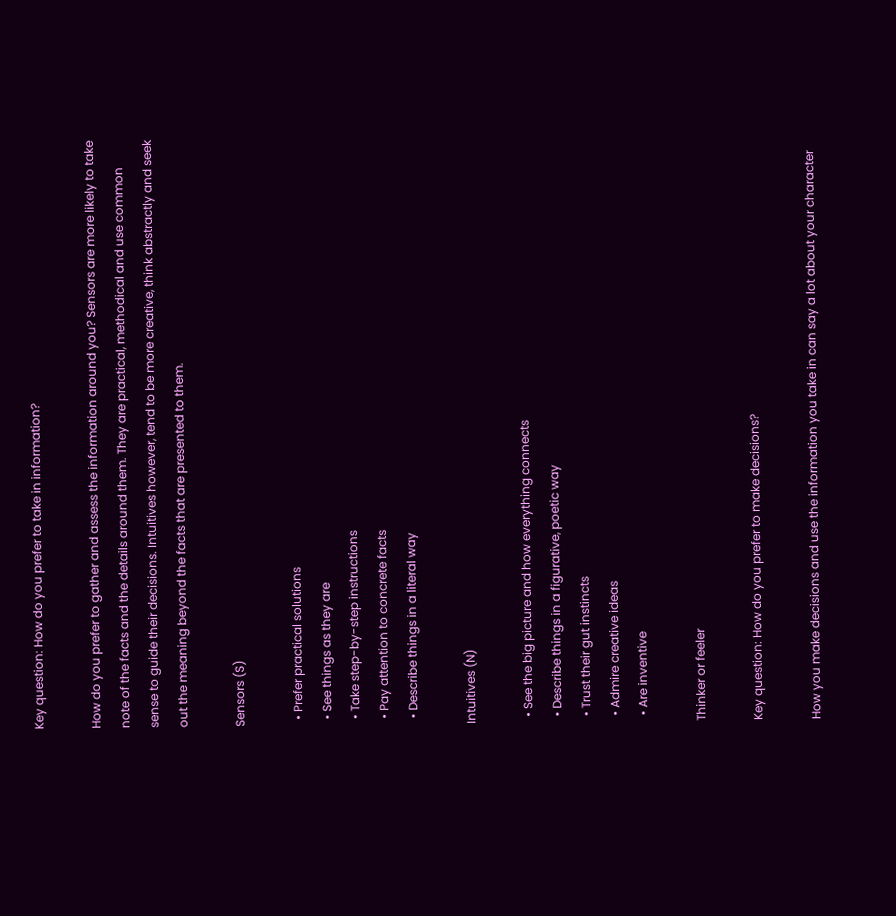Key question: How do you prefer to take in information?

How do you prefer to gather and assess the information around you? Sensors are more likely to take note of the facts and the details around them. They are practical, methodical and use common sense to guide their decisions. Intuitives however, tend to be more creative, think abstractly and seek out the meaning beyond the facts that are presented to them.

Sensors (S)

  • Prefer practical solutions
  • See things as they are
  • Take step-by-step instructions
  • Pay attention to concrete facts
  • Describe things in a literal way

Intuitives (N)

  • See the big picture and how everything connects
  • Describe things in a figurative, poetic way
  • Trust their gut instincts
  • Admire creative ideas
  • Are inventive

Thinker or feeler

Key question: How do you prefer to make decisions?

How you make decisions and use the information you take in can say a lot about your character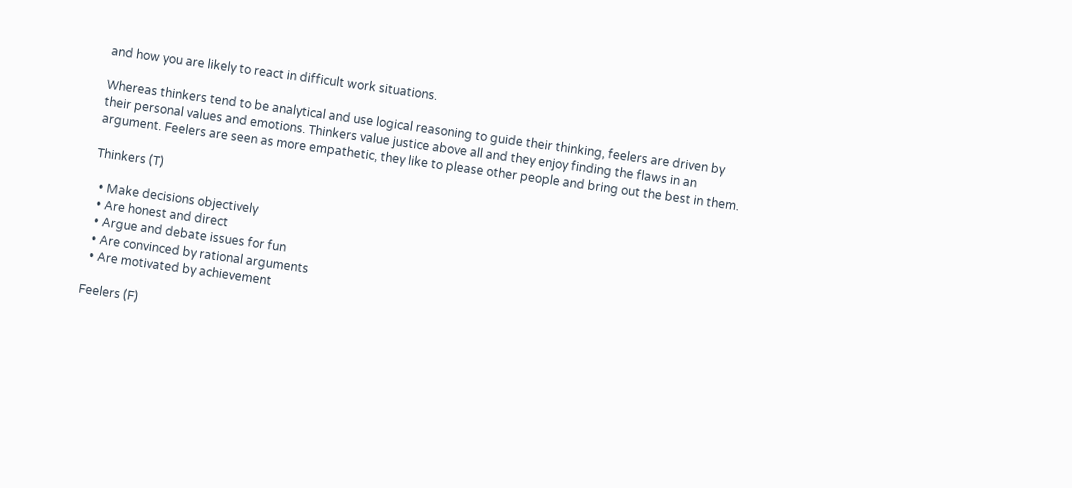and how you are likely to react in difficult work situations.

Whereas thinkers tend to be analytical and use logical reasoning to guide their thinking, feelers are driven by their personal values and emotions. Thinkers value justice above all and they enjoy finding the flaws in an argument. Feelers are seen as more empathetic, they like to please other people and bring out the best in them.

Thinkers (T)

  • Make decisions objectively
  • Are honest and direct
  • Argue and debate issues for fun
  • Are convinced by rational arguments
  • Are motivated by achievement

Feelers (F)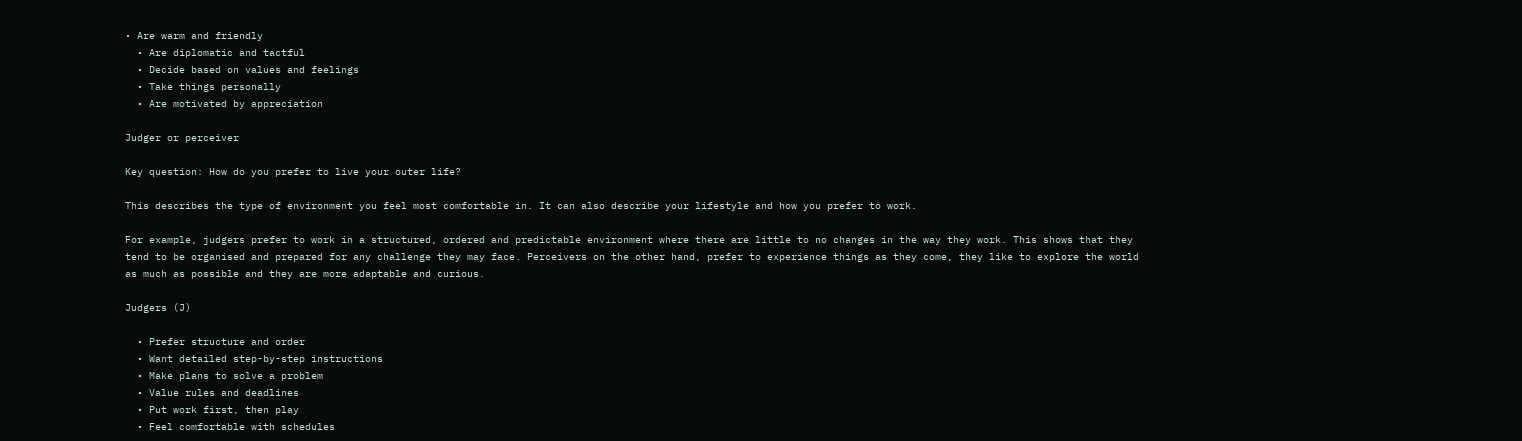• Are warm and friendly
  • Are diplomatic and tactful
  • Decide based on values and feelings
  • Take things personally
  • Are motivated by appreciation

Judger or perceiver

Key question: How do you prefer to live your outer life?

This describes the type of environment you feel most comfortable in. It can also describe your lifestyle and how you prefer to work.

For example, judgers prefer to work in a structured, ordered and predictable environment where there are little to no changes in the way they work. This shows that they tend to be organised and prepared for any challenge they may face. Perceivers on the other hand, prefer to experience things as they come, they like to explore the world as much as possible and they are more adaptable and curious.

Judgers (J)

  • Prefer structure and order
  • Want detailed step-by-step instructions
  • Make plans to solve a problem
  • Value rules and deadlines
  • Put work first, then play
  • Feel comfortable with schedules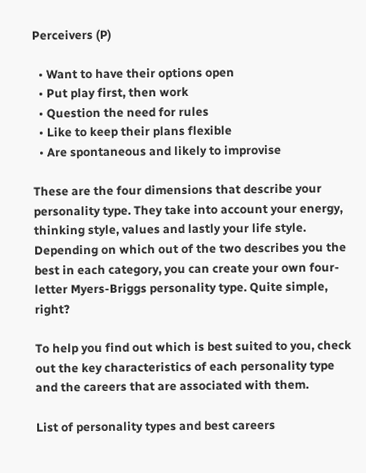Perceivers (P)

  • Want to have their options open
  • Put play first, then work
  • Question the need for rules
  • Like to keep their plans flexible
  • Are spontaneous and likely to improvise

These are the four dimensions that describe your personality type. They take into account your energy, thinking style, values and lastly your life style. Depending on which out of the two describes you the best in each category, you can create your own four-letter Myers-Briggs personality type. Quite simple, right?

To help you find out which is best suited to you, check out the key characteristics of each personality type and the careers that are associated with them.

List of personality types and best careers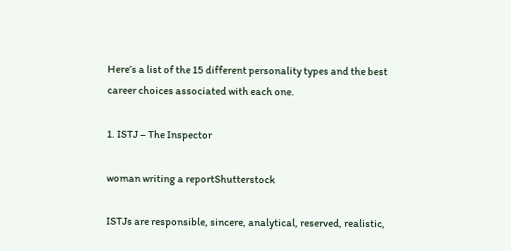Here’s a list of the 15 different personality types and the best career choices associated with each one.

1. ISTJ – The Inspector

woman writing a reportShutterstock

ISTJs are responsible, sincere, analytical, reserved, realistic,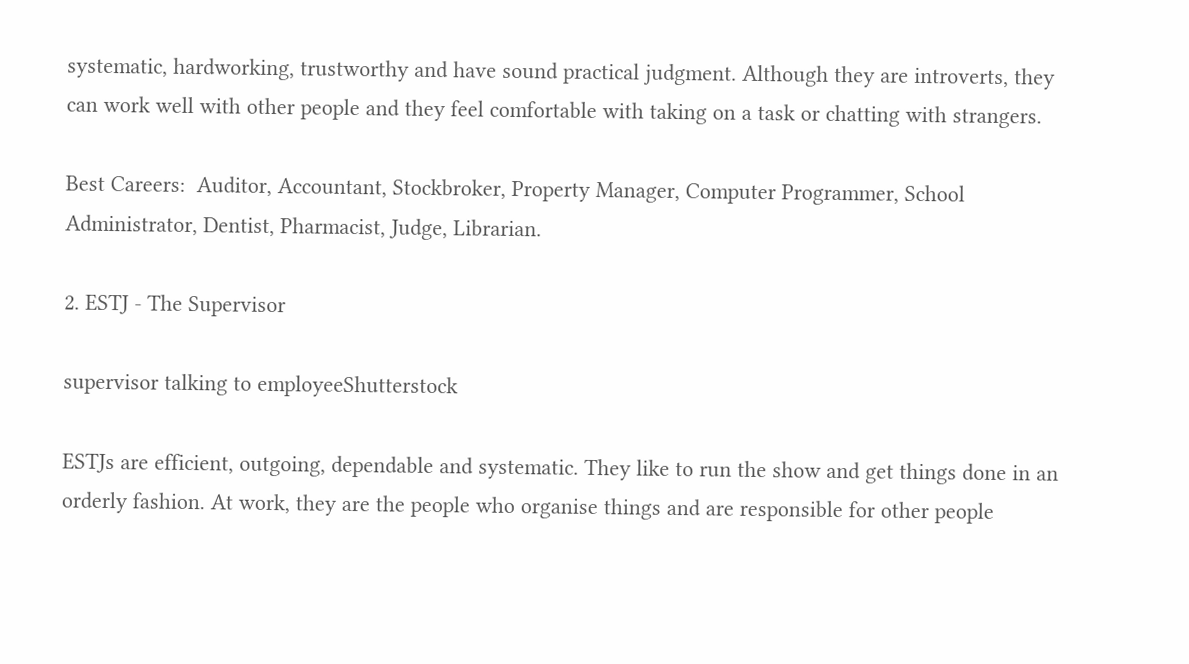systematic, hardworking, trustworthy and have sound practical judgment. Although they are introverts, they can work well with other people and they feel comfortable with taking on a task or chatting with strangers.

Best Careers:  Auditor, Accountant, Stockbroker, Property Manager, Computer Programmer, School Administrator, Dentist, Pharmacist, Judge, Librarian.

2. ESTJ - The Supervisor

supervisor talking to employeeShutterstock

ESTJs are efficient, outgoing, dependable and systematic. They like to run the show and get things done in an orderly fashion. At work, they are the people who organise things and are responsible for other people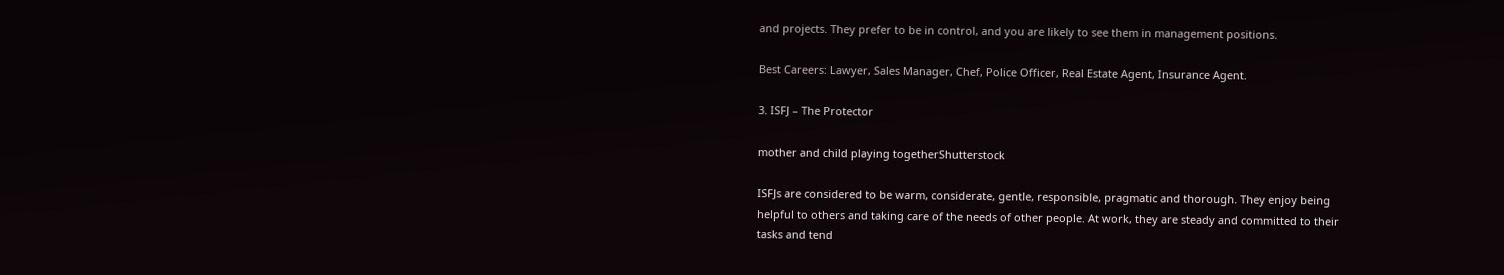and projects. They prefer to be in control, and you are likely to see them in management positions.

Best Careers: Lawyer, Sales Manager, Chef, Police Officer, Real Estate Agent, Insurance Agent.

3. ISFJ – The Protector

mother and child playing togetherShutterstock

ISFJs are considered to be warm, considerate, gentle, responsible, pragmatic and thorough. They enjoy being helpful to others and taking care of the needs of other people. At work, they are steady and committed to their tasks and tend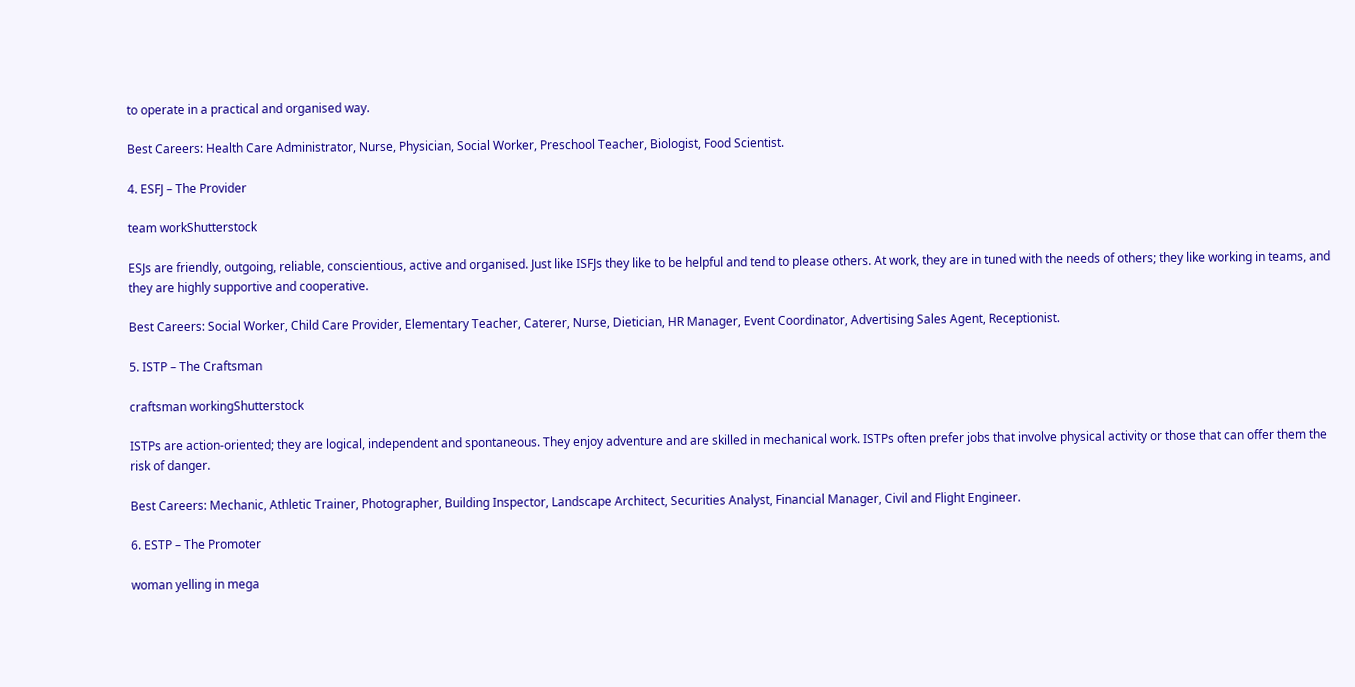to operate in a practical and organised way.

Best Careers: Health Care Administrator, Nurse, Physician, Social Worker, Preschool Teacher, Biologist, Food Scientist.

4. ESFJ – The Provider

team workShutterstock

ESJs are friendly, outgoing, reliable, conscientious, active and organised. Just like ISFJs they like to be helpful and tend to please others. At work, they are in tuned with the needs of others; they like working in teams, and they are highly supportive and cooperative.

Best Careers: Social Worker, Child Care Provider, Elementary Teacher, Caterer, Nurse, Dietician, HR Manager, Event Coordinator, Advertising Sales Agent, Receptionist.

5. ISTP – The Craftsman

craftsman workingShutterstock

ISTPs are action-oriented; they are logical, independent and spontaneous. They enjoy adventure and are skilled in mechanical work. ISTPs often prefer jobs that involve physical activity or those that can offer them the risk of danger.

Best Careers: Mechanic, Athletic Trainer, Photographer, Building Inspector, Landscape Architect, Securities Analyst, Financial Manager, Civil and Flight Engineer.

6. ESTP – The Promoter

woman yelling in mega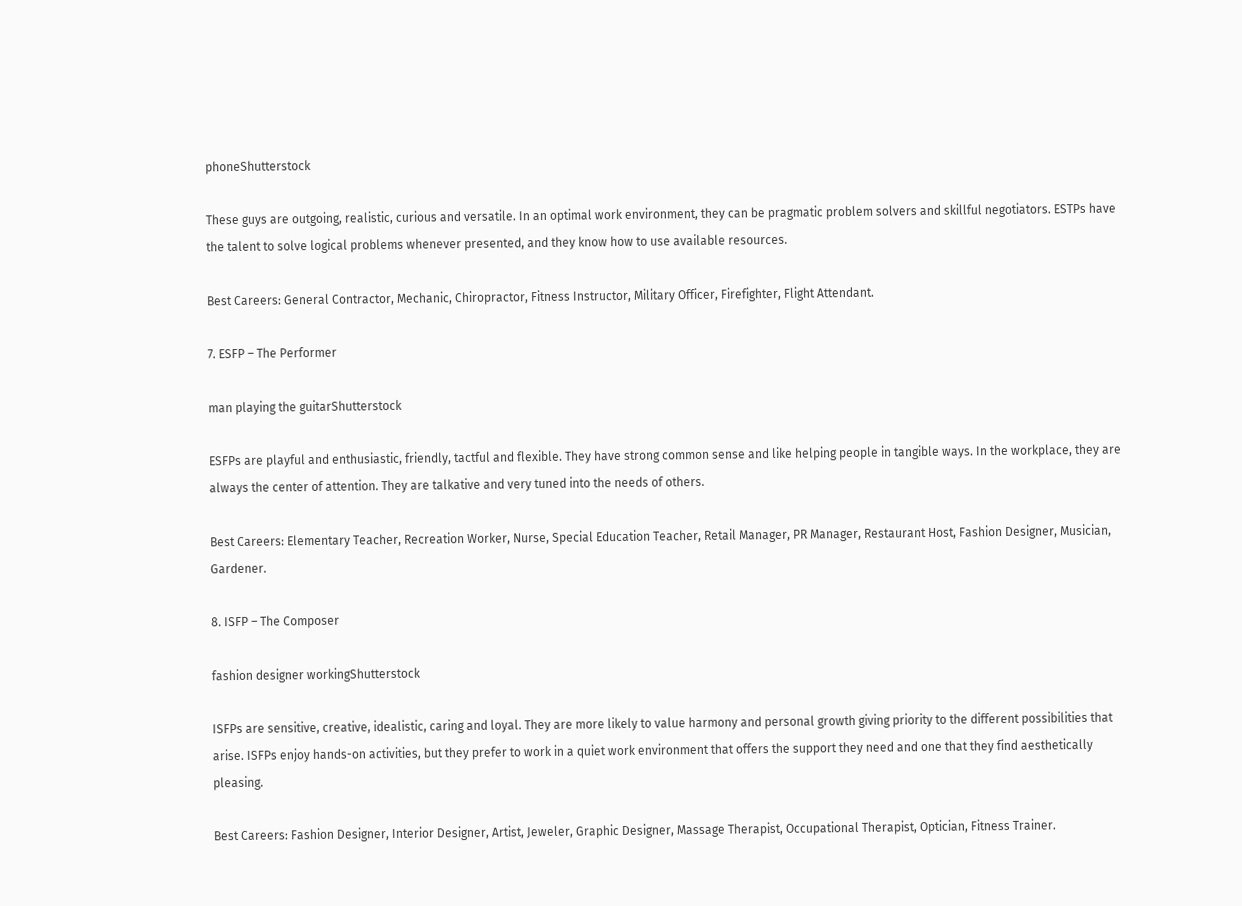phoneShutterstock

These guys are outgoing, realistic, curious and versatile. In an optimal work environment, they can be pragmatic problem solvers and skillful negotiators. ESTPs have the talent to solve logical problems whenever presented, and they know how to use available resources.

Best Careers: General Contractor, Mechanic, Chiropractor, Fitness Instructor, Military Officer, Firefighter, Flight Attendant.

7. ESFP – The Performer

man playing the guitarShutterstock

ESFPs are playful and enthusiastic, friendly, tactful and flexible. They have strong common sense and like helping people in tangible ways. In the workplace, they are always the center of attention. They are talkative and very tuned into the needs of others.

Best Careers: Elementary Teacher, Recreation Worker, Nurse, Special Education Teacher, Retail Manager, PR Manager, Restaurant Host, Fashion Designer, Musician, Gardener.

8. ISFP – The Composer

fashion designer workingShutterstock

ISFPs are sensitive, creative, idealistic, caring and loyal. They are more likely to value harmony and personal growth giving priority to the different possibilities that arise. ISFPs enjoy hands-on activities, but they prefer to work in a quiet work environment that offers the support they need and one that they find aesthetically pleasing.

Best Careers: Fashion Designer, Interior Designer, Artist, Jeweler, Graphic Designer, Massage Therapist, Occupational Therapist, Optician, Fitness Trainer.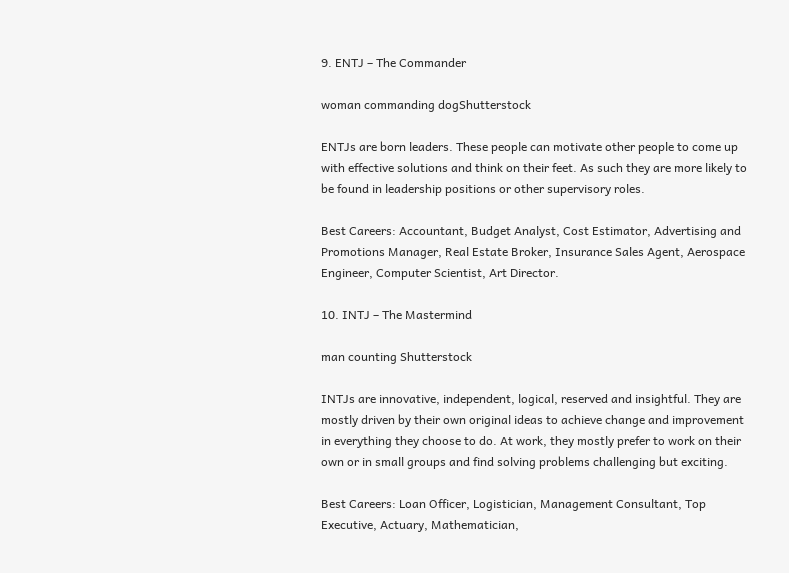9. ENTJ – The Commander

woman commanding dogShutterstock

ENTJs are born leaders. These people can motivate other people to come up with effective solutions and think on their feet. As such they are more likely to be found in leadership positions or other supervisory roles.

Best Careers: Accountant, Budget Analyst, Cost Estimator, Advertising and Promotions Manager, Real Estate Broker, Insurance Sales Agent, Aerospace Engineer, Computer Scientist, Art Director.

10. INTJ – The Mastermind

man counting Shutterstock

INTJs are innovative, independent, logical, reserved and insightful. They are mostly driven by their own original ideas to achieve change and improvement in everything they choose to do. At work, they mostly prefer to work on their own or in small groups and find solving problems challenging but exciting.

Best Careers: Loan Officer, Logistician, Management Consultant, Top Executive, Actuary, Mathematician,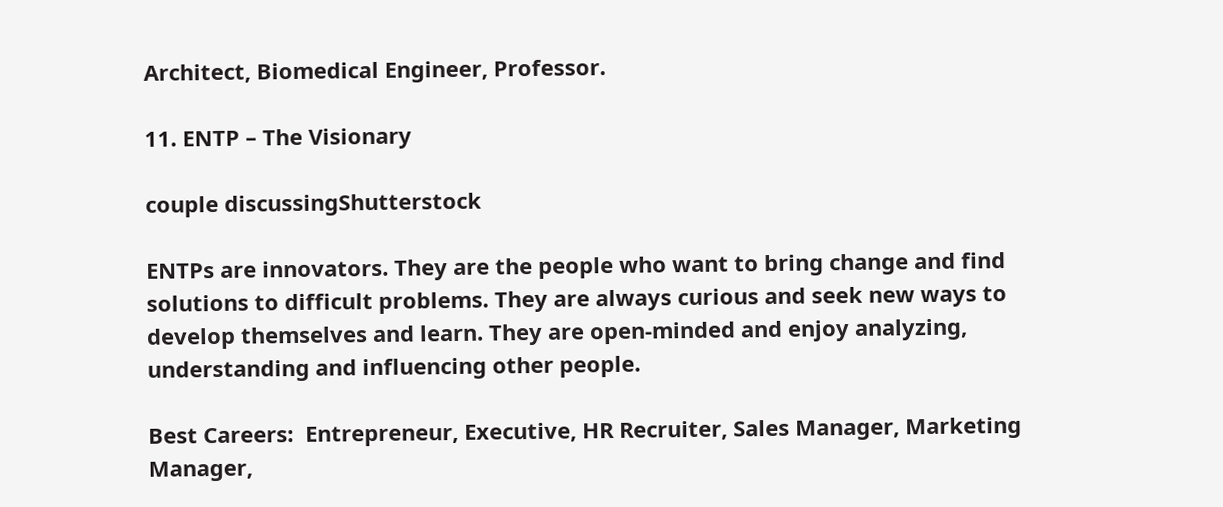Architect, Biomedical Engineer, Professor.

11. ENTP – The Visionary

couple discussingShutterstock

ENTPs are innovators. They are the people who want to bring change and find solutions to difficult problems. They are always curious and seek new ways to develop themselves and learn. They are open-minded and enjoy analyzing, understanding and influencing other people.

Best Careers:  Entrepreneur, Executive, HR Recruiter, Sales Manager, Marketing Manager,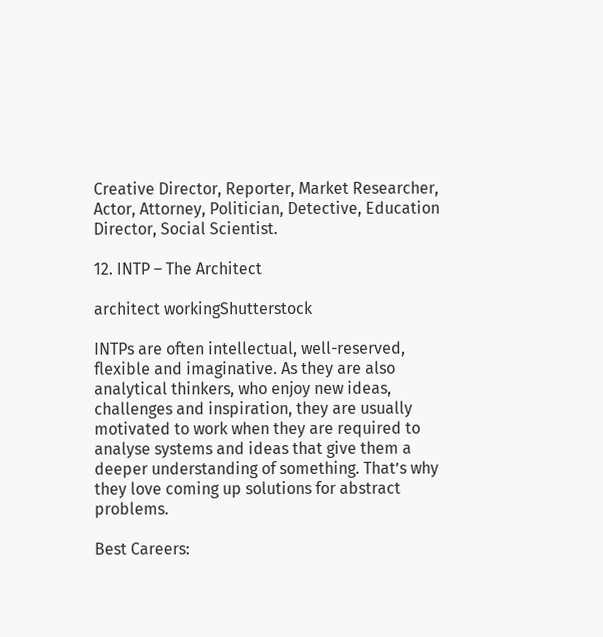Creative Director, Reporter, Market Researcher, Actor, Attorney, Politician, Detective, Education Director, Social Scientist.

12. INTP – The Architect

architect workingShutterstock

INTPs are often intellectual, well-reserved, flexible and imaginative. As they are also analytical thinkers, who enjoy new ideas, challenges and inspiration, they are usually motivated to work when they are required to analyse systems and ideas that give them a deeper understanding of something. That’s why they love coming up solutions for abstract problems.

Best Careers: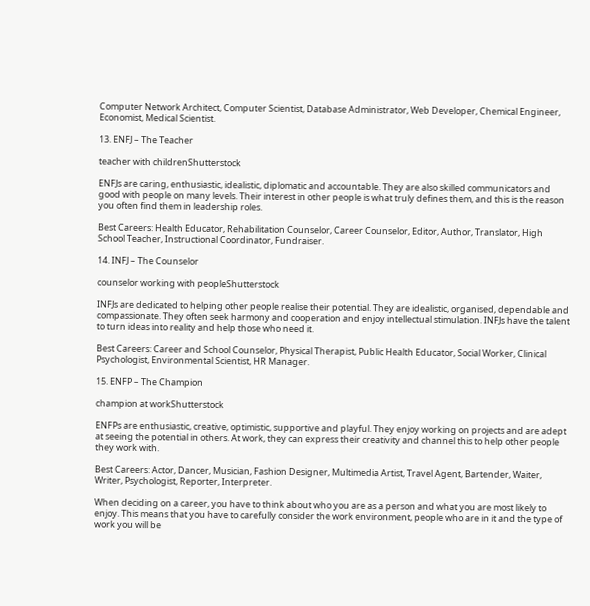Computer Network Architect, Computer Scientist, Database Administrator, Web Developer, Chemical Engineer, Economist, Medical Scientist.

13. ENFJ – The Teacher

teacher with childrenShutterstock

ENFJs are caring, enthusiastic, idealistic, diplomatic and accountable. They are also skilled communicators and good with people on many levels. Their interest in other people is what truly defines them, and this is the reason you often find them in leadership roles.

Best Careers: Health Educator, Rehabilitation Counselor, Career Counselor, Editor, Author, Translator, High School Teacher, Instructional Coordinator, Fundraiser.

14. INFJ – The Counselor

counselor working with peopleShutterstock

INFJs are dedicated to helping other people realise their potential. They are idealistic, organised, dependable and compassionate. They often seek harmony and cooperation and enjoy intellectual stimulation. INFJs have the talent to turn ideas into reality and help those who need it.

Best Careers: Career and School Counselor, Physical Therapist, Public Health Educator, Social Worker, Clinical Psychologist, Environmental Scientist, HR Manager.

15. ENFP – The Champion

champion at workShutterstock

ENFPs are enthusiastic, creative, optimistic, supportive and playful. They enjoy working on projects and are adept at seeing the potential in others. At work, they can express their creativity and channel this to help other people they work with.

Best Careers: Actor, Dancer, Musician, Fashion Designer, Multimedia Artist, Travel Agent, Bartender, Waiter, Writer, Psychologist, Reporter, Interpreter.

When deciding on a career, you have to think about who you are as a person and what you are most likely to enjoy. This means that you have to carefully consider the work environment, people who are in it and the type of work you will be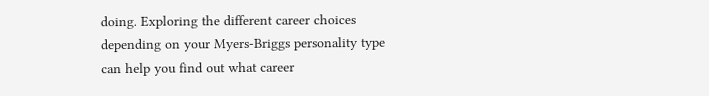doing. Exploring the different career choices depending on your Myers-Briggs personality type can help you find out what career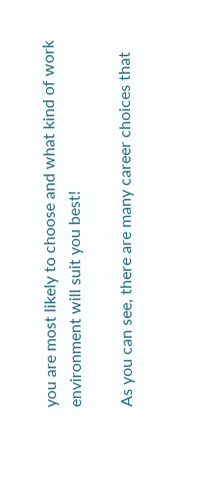you are most likely to choose and what kind of work environment will suit you best!

As you can see, there are many career choices that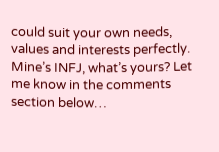could suit your own needs, values and interests perfectly. Mine’s INFJ, what’s yours? Let me know in the comments section below…